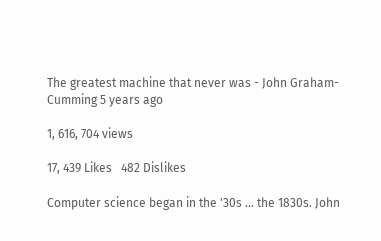The greatest machine that never was - John Graham-Cumming 5 years ago

1, 616, 704 views

17, 439 Likes   482 Dislikes

Computer science began in the '30s ... the 1830s. John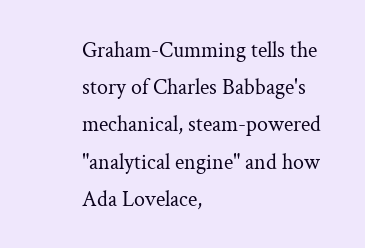Graham-Cumming tells the story of Charles Babbage's mechanical, steam-powered "analytical engine" and how Ada Lovelace,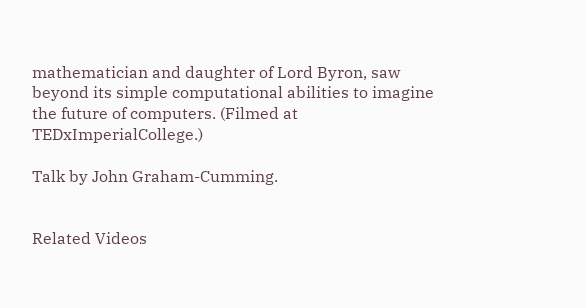mathematician and daughter of Lord Byron, saw beyond its simple computational abilities to imagine the future of computers. (Filmed at TEDxImperialCollege.)

Talk by John Graham-Cumming.


Related Videos